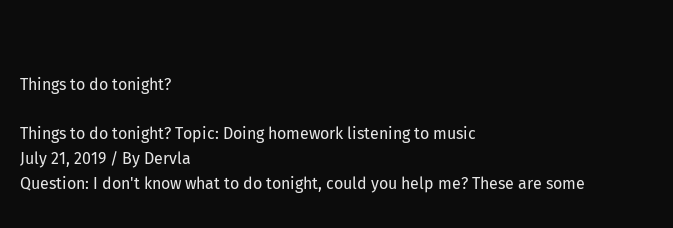Things to do tonight?

Things to do tonight? Topic: Doing homework listening to music
July 21, 2019 / By Dervla
Question: I don't know what to do tonight, could you help me? These are some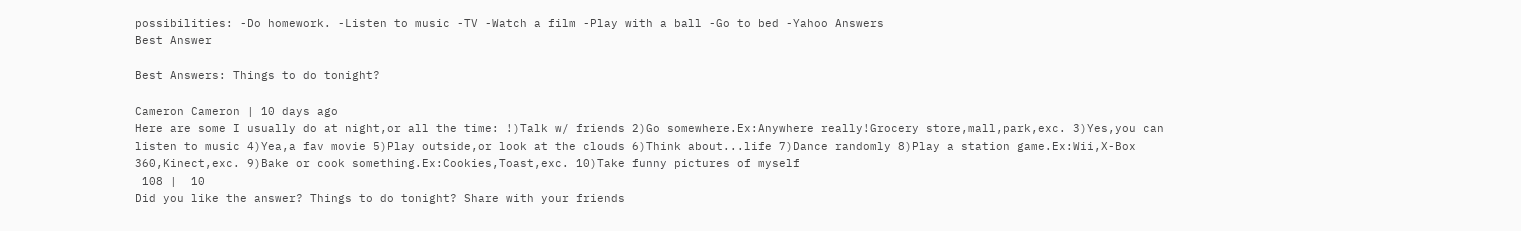possibilities: -Do homework. -Listen to music -TV -Watch a film -Play with a ball -Go to bed -Yahoo Answers
Best Answer

Best Answers: Things to do tonight?

Cameron Cameron | 10 days ago
Here are some I usually do at night,or all the time: !)Talk w/ friends 2)Go somewhere.Ex:Anywhere really!Grocery store,mall,park,exc. 3)Yes,you can listen to music 4)Yea,a fav movie 5)Play outside,or look at the clouds 6)Think about...life 7)Dance randomly 8)Play a station game.Ex:Wii,X-Box 360,Kinect,exc. 9)Bake or cook something.Ex:Cookies,Toast,exc. 10)Take funny pictures of myself
 108 |  10
Did you like the answer? Things to do tonight? Share with your friends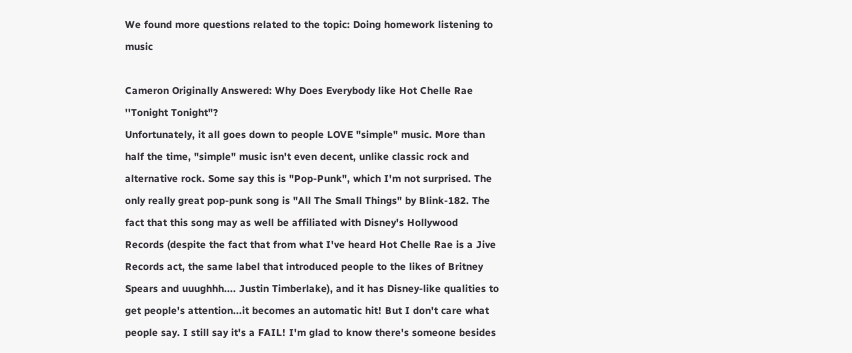We found more questions related to the topic: Doing homework listening to music

Cameron Originally Answered: Why Does Everybody like Hot Chelle Rae ''Tonight Tonight"?
Unfortunately, it all goes down to people LOVE "simple" music. More than half the time, "simple" music isn't even decent, unlike classic rock and alternative rock. Some say this is "Pop-Punk", which I'm not surprised. The only really great pop-punk song is "All The Small Things" by Blink-182. The fact that this song may as well be affiliated with Disney's Hollywood Records (despite the fact that from what I've heard Hot Chelle Rae is a Jive Records act, the same label that introduced people to the likes of Britney Spears and uuughhh.... Justin Timberlake), and it has Disney-like qualities to get people's attention...it becomes an automatic hit! But I don't care what people say. I still say it's a FAIL! I'm glad to know there's someone besides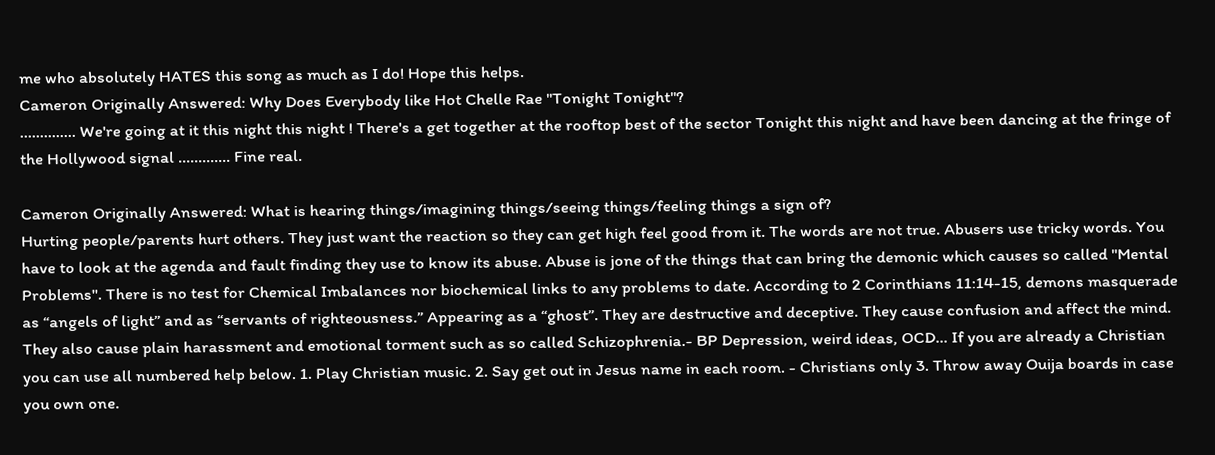me who absolutely HATES this song as much as I do! Hope this helps.
Cameron Originally Answered: Why Does Everybody like Hot Chelle Rae ''Tonight Tonight"?
.............. We're going at it this night this night ! There's a get together at the rooftop best of the sector Tonight this night and have been dancing at the fringe of the Hollywood signal ............. Fine real.

Cameron Originally Answered: What is hearing things/imagining things/seeing things/feeling things a sign of?
Hurting people/parents hurt others. They just want the reaction so they can get high feel good from it. The words are not true. Abusers use tricky words. You have to look at the agenda and fault finding they use to know its abuse. Abuse is jone of the things that can bring the demonic which causes so called "Mental Problems". There is no test for Chemical Imbalances nor biochemical links to any problems to date. According to 2 Corinthians 11:14-15, demons masquerade as “angels of light” and as “servants of righteousness.” Appearing as a “ghost”. They are destructive and deceptive. They cause confusion and affect the mind. They also cause plain harassment and emotional torment such as so called Schizophrenia.- BP Depression, weird ideas, OCD... If you are already a Christian you can use all numbered help below. 1. Play Christian music. 2. Say get out in Jesus name in each room. - Christians only 3. Throw away Ouija boards in case you own one.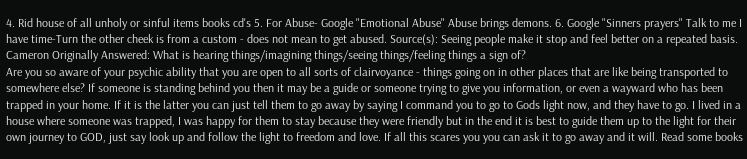4. Rid house of all unholy or sinful items books cd's 5. For Abuse- Google "Emotional Abuse" Abuse brings demons. 6. Google "Sinners prayers" Talk to me I have time-Turn the other cheek is from a custom - does not mean to get abused. Source(s): Seeing people make it stop and feel better on a repeated basis.
Cameron Originally Answered: What is hearing things/imagining things/seeing things/feeling things a sign of?
Are you so aware of your psychic ability that you are open to all sorts of clairvoyance - things going on in other places that are like being transported to somewhere else? If someone is standing behind you then it may be a guide or someone trying to give you information, or even a wayward who has been trapped in your home. If it is the latter you can just tell them to go away by saying I command you to go to Gods light now, and they have to go. I lived in a house where someone was trapped, I was happy for them to stay because they were friendly but in the end it is best to guide them up to the light for their own journey to GOD, just say look up and follow the light to freedom and love. If all this scares you you can ask it to go away and it will. Read some books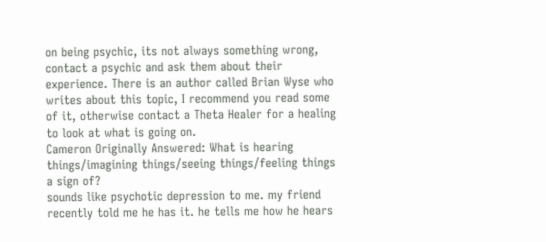on being psychic, its not always something wrong, contact a psychic and ask them about their experience. There is an author called Brian Wyse who writes about this topic, I recommend you read some of it, otherwise contact a Theta Healer for a healing to look at what is going on.
Cameron Originally Answered: What is hearing things/imagining things/seeing things/feeling things a sign of?
sounds like psychotic depression to me. my friend recently told me he has it. he tells me how he hears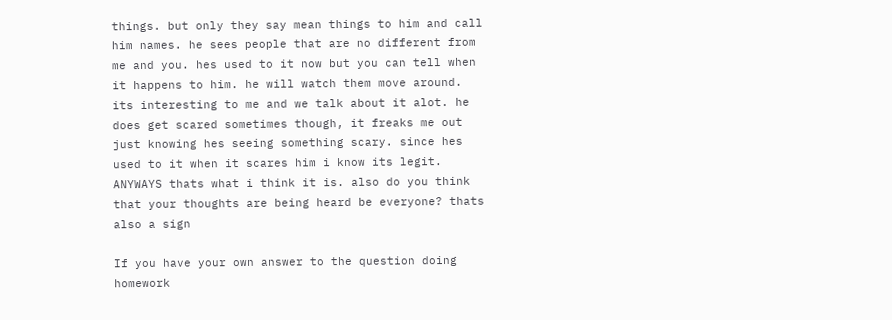things. but only they say mean things to him and call him names. he sees people that are no different from me and you. hes used to it now but you can tell when it happens to him. he will watch them move around. its interesting to me and we talk about it alot. he does get scared sometimes though, it freaks me out just knowing hes seeing something scary. since hes used to it when it scares him i know its legit. ANYWAYS thats what i think it is. also do you think that your thoughts are being heard be everyone? thats also a sign

If you have your own answer to the question doing homework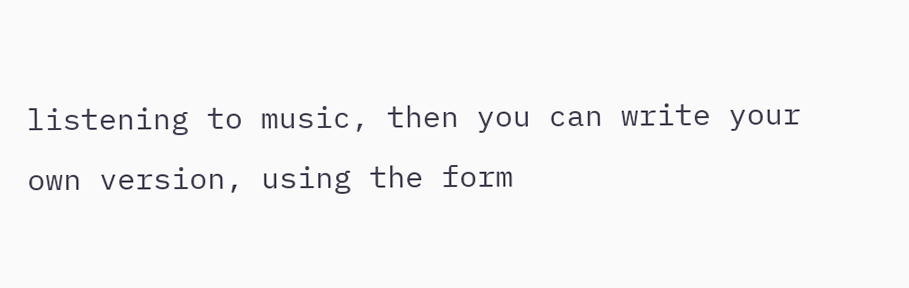listening to music, then you can write your own version, using the form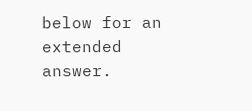below for an extended answer.